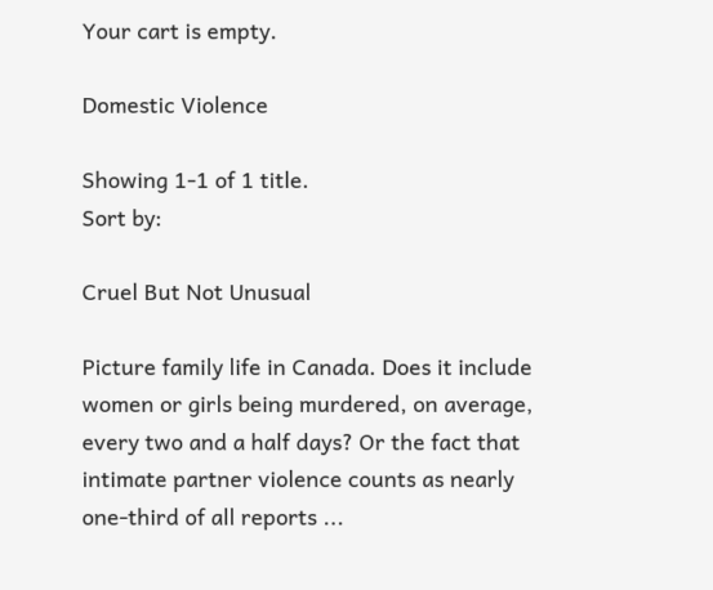Your cart is empty.

Domestic Violence

Showing 1-1 of 1 title.
Sort by:

Cruel But Not Unusual

Picture family life in Canada. Does it include women or girls being murdered, on average, every two and a half days? Or the fact that intimate partner violence counts as nearly one-third of all reports ...